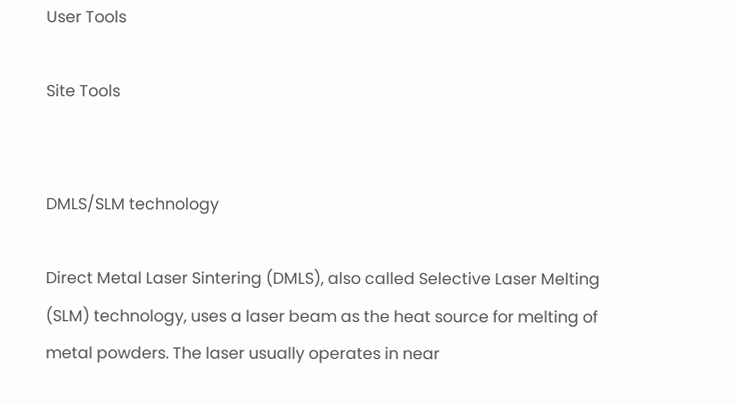User Tools

Site Tools


DMLS/SLM technology

Direct Metal Laser Sintering (DMLS), also called Selective Laser Melting (SLM) technology, uses a laser beam as the heat source for melting of metal powders. The laser usually operates in near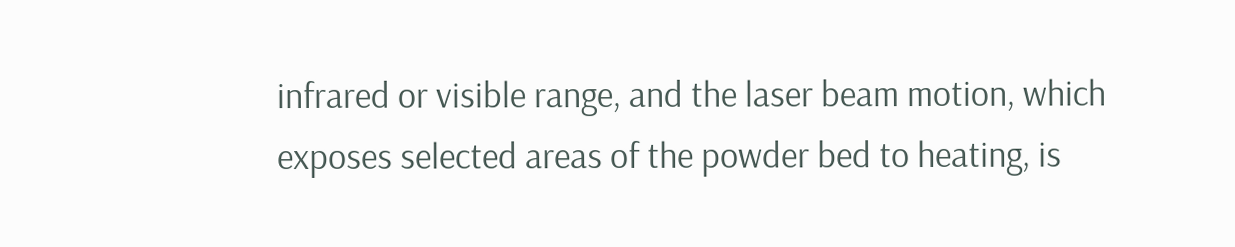infrared or visible range, and the laser beam motion, which exposes selected areas of the powder bed to heating, is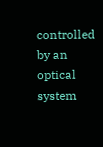controlled by an optical system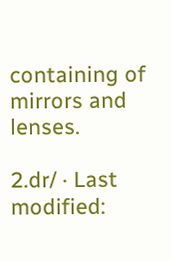containing of mirrors and lenses.

2.dr/ · Last modified: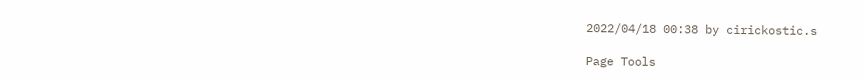2022/04/18 00:38 by cirickostic.s

Page Tools